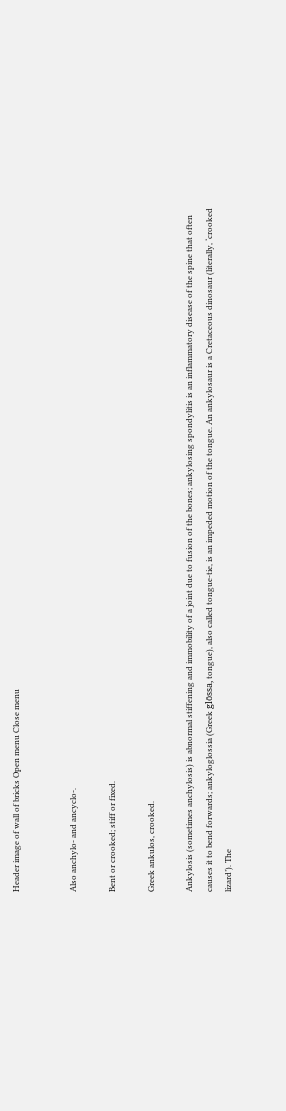Header image of wall of bricks Open menu Close menu


Also anchylo‑ and ancyclo-.

Bent or crooked; stiff or fixed.

Greek ankulos, crooked.

Ankylosis (sometimes anchylosis) is abnormal stiffening and immobility of a joint due to fusion of the bones; ankylosing spondylitis is an inflammatory disease of the spine that often causes it to bend forwards; ankyloglossia (Greek glōssa, tongue), also called tongue-tie, is an impeded motion of the tongue. An ankylosaur is a Cretaceous dinosaur (literally, ‘crooked lizard’). The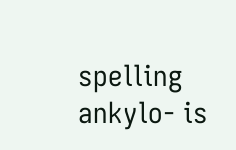spelling ankylo‑ is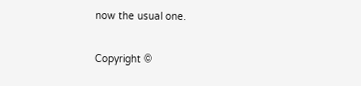now the usual one.

Copyright ©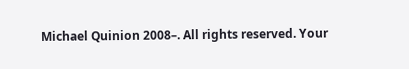Michael Quinion 2008–. All rights reserved. Your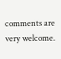comments are very welcome.